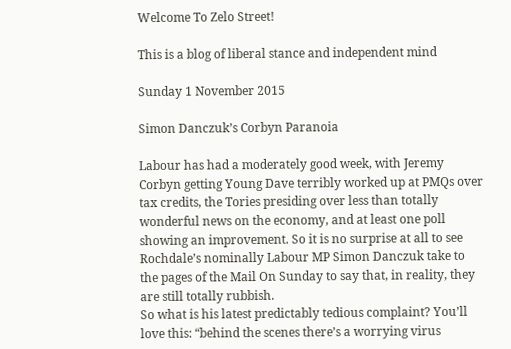Welcome To Zelo Street!

This is a blog of liberal stance and independent mind

Sunday 1 November 2015

Simon Danczuk’s Corbyn Paranoia

Labour has had a moderately good week, with Jeremy Corbyn getting Young Dave terribly worked up at PMQs over tax credits, the Tories presiding over less than totally wonderful news on the economy, and at least one poll showing an improvement. So it is no surprise at all to see Rochdale’s nominally Labour MP Simon Danczuk take to the pages of the Mail On Sunday to say that, in reality, they are still totally rubbish.
So what is his latest predictably tedious complaint? You’ll love this: “behind the scenes there’s a worrying virus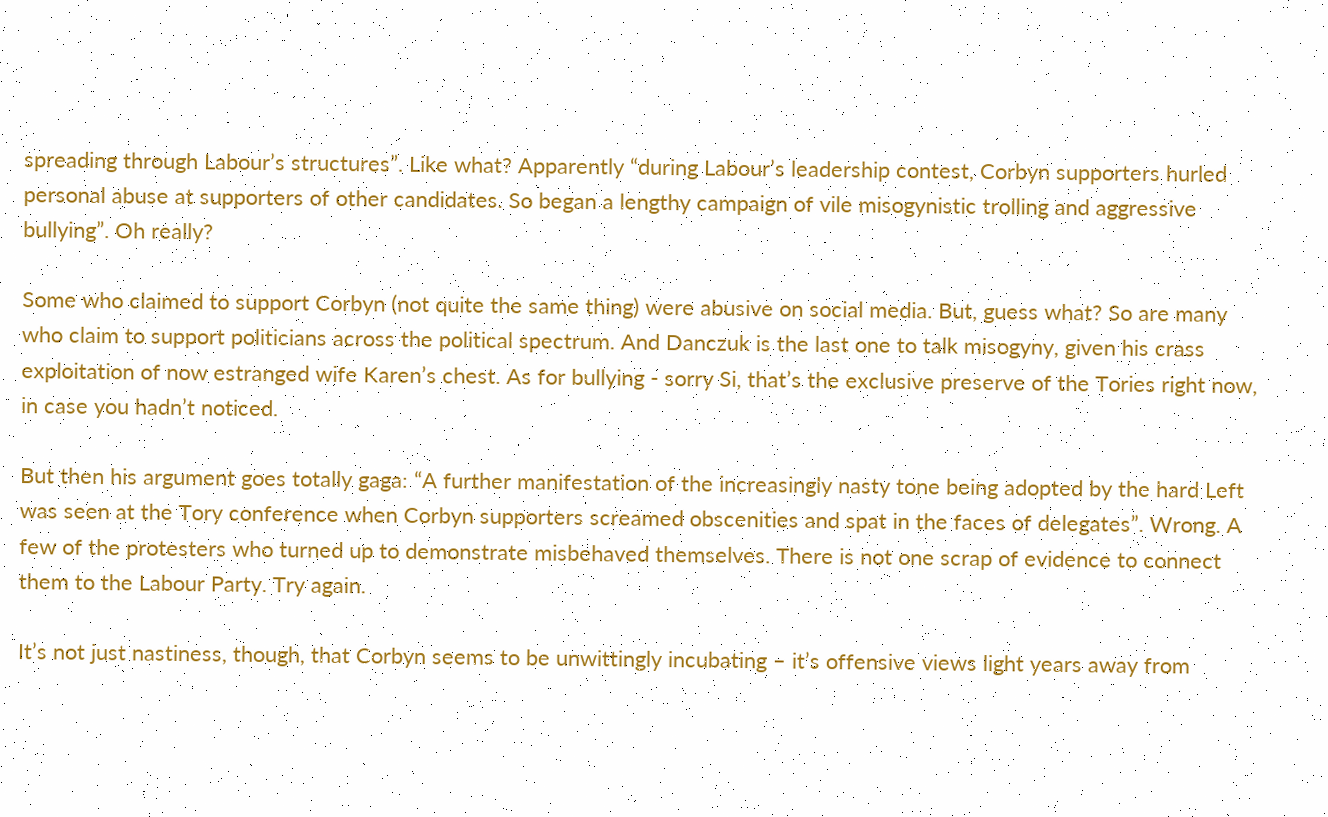spreading through Labour’s structures”. Like what? Apparently “during Labour’s leadership contest, Corbyn supporters hurled personal abuse at supporters of other candidates. So began a lengthy campaign of vile misogynistic trolling and aggressive bullying”. Oh really?

Some who claimed to support Corbyn (not quite the same thing) were abusive on social media. But, guess what? So are many who claim to support politicians across the political spectrum. And Danczuk is the last one to talk misogyny, given his crass exploitation of now estranged wife Karen’s chest. As for bullying - sorry Si, that’s the exclusive preserve of the Tories right now, in case you hadn’t noticed.

But then his argument goes totally gaga: “A further manifestation of the increasingly nasty tone being adopted by the hard Left was seen at the Tory conference when Corbyn supporters screamed obscenities and spat in the faces of delegates”. Wrong. A few of the protesters who turned up to demonstrate misbehaved themselves. There is not one scrap of evidence to connect them to the Labour Party. Try again.

It’s not just nastiness, though, that Corbyn seems to be unwittingly incubating – it’s offensive views light years away from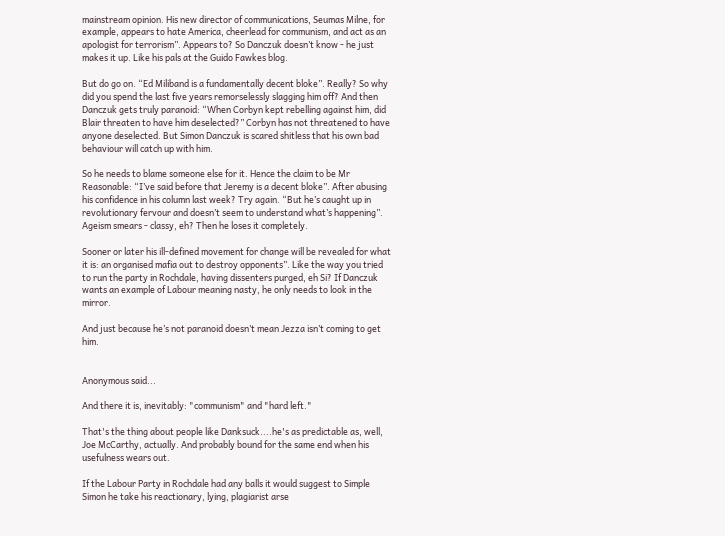mainstream opinion. His new director of communications, Seumas Milne, for example, appears to hate America, cheerlead for communism, and act as an apologist for terrorism”. Appears to? So Danczuk doesn’t know - he just makes it up. Like his pals at the Guido Fawkes blog.

But do go on. “Ed Miliband is a fundamentally decent bloke”. Really? So why did you spend the last five years remorselessly slagging him off? And then Danczuk gets truly paranoid: “When Corbyn kept rebelling against him, did Blair threaten to have him deselected?” Corbyn has not threatened to have anyone deselected. But Simon Danczuk is scared shitless that his own bad behaviour will catch up with him.

So he needs to blame someone else for it. Hence the claim to be Mr Reasonable: “I’ve said before that Jeremy is a decent bloke”. After abusing his confidence in his column last week? Try again. “But he’s caught up in revolutionary fervour and doesn’t seem to understand what’s happening”. Ageism smears - classy, eh? Then he loses it completely.

Sooner or later his ill-defined movement for change will be revealed for what it is: an organised mafia out to destroy opponents”. Like the way you tried to run the party in Rochdale, having dissenters purged, eh Si? If Danczuk wants an example of Labour meaning nasty, he only needs to look in the mirror.

And just because he’s not paranoid doesn’t mean Jezza isn’t coming to get him.


Anonymous said...

And there it is, inevitably: "communism" and "hard left."

That's the thing about people like Danksuck....he's as predictable as, well, Joe McCarthy, actually. And probably bound for the same end when his usefulness wears out.

If the Labour Party in Rochdale had any balls it would suggest to Simple Simon he take his reactionary, lying, plagiarist arse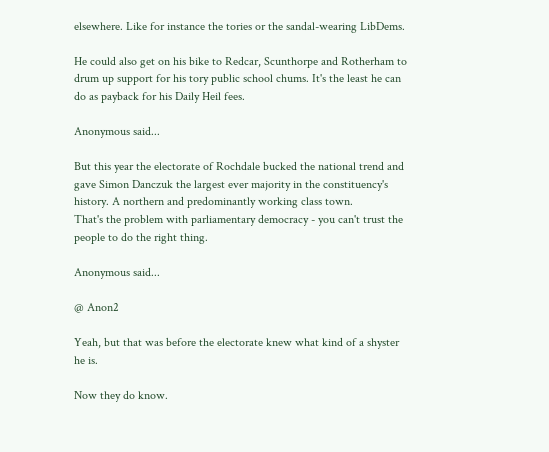elsewhere. Like for instance the tories or the sandal-wearing LibDems.

He could also get on his bike to Redcar, Scunthorpe and Rotherham to drum up support for his tory public school chums. It's the least he can do as payback for his Daily Heil fees.

Anonymous said...

But this year the electorate of Rochdale bucked the national trend and gave Simon Danczuk the largest ever majority in the constituency's history. A northern and predominantly working class town.
That's the problem with parliamentary democracy - you can't trust the people to do the right thing.

Anonymous said...

@ Anon2

Yeah, but that was before the electorate knew what kind of a shyster he is.

Now they do know.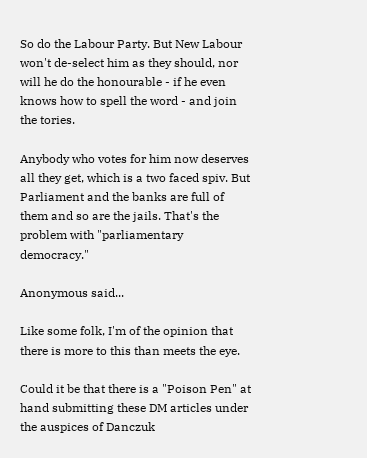So do the Labour Party. But New Labour won't de-select him as they should, nor will he do the honourable - if he even knows how to spell the word - and join the tories.

Anybody who votes for him now deserves all they get, which is a two faced spiv. But Parliament and the banks are full of them and so are the jails. That's the problem with "parliamentary democracy."

Anonymous said...

Like some folk, I'm of the opinion that there is more to this than meets the eye.

Could it be that there is a "Poison Pen" at hand submitting these DM articles under the auspices of Danczuk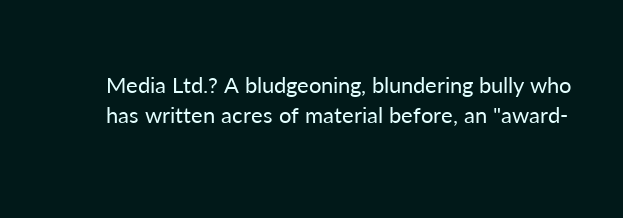Media Ltd.? A bludgeoning, blundering bully who has written acres of material before, an "award-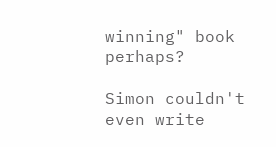winning" book perhaps?

Simon couldn't even write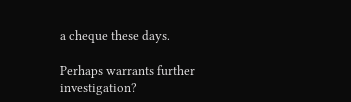a cheque these days.

Perhaps warrants further investigation?